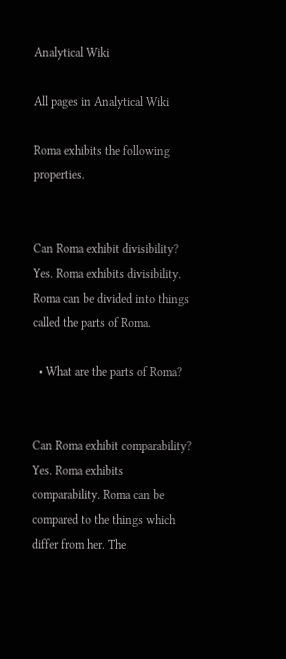Analytical Wiki

All pages in Analytical Wiki

Roma exhibits the following properties.


Can Roma exhibit divisibility? Yes. Roma exhibits divisibility. Roma can be divided into things called the parts of Roma.

  • What are the parts of Roma?


Can Roma exhibit comparability? Yes. Roma exhibits comparability. Roma can be compared to the things which differ from her. The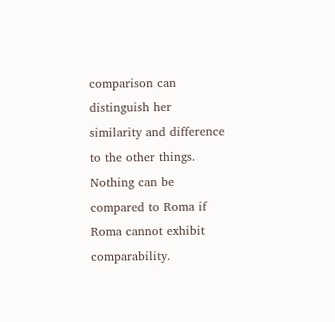comparison can distinguish her similarity and difference to the other things. Nothing can be compared to Roma if Roma cannot exhibit comparability.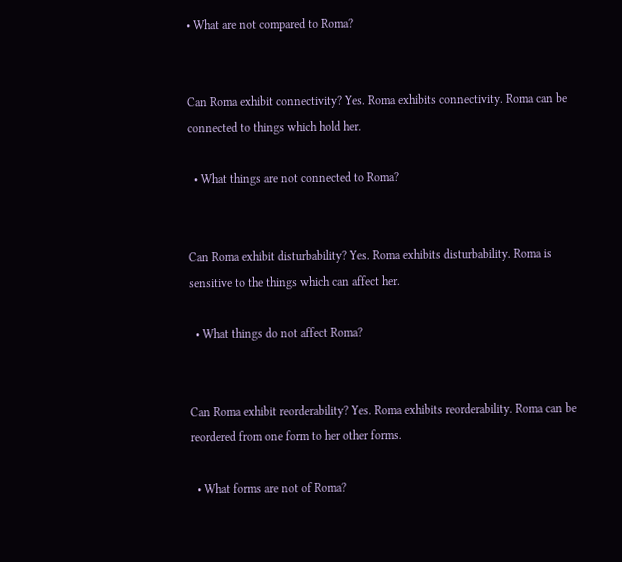• What are not compared to Roma?


Can Roma exhibit connectivity? Yes. Roma exhibits connectivity. Roma can be connected to things which hold her.

  • What things are not connected to Roma?


Can Roma exhibit disturbability? Yes. Roma exhibits disturbability. Roma is sensitive to the things which can affect her.

  • What things do not affect Roma?


Can Roma exhibit reorderability? Yes. Roma exhibits reorderability. Roma can be reordered from one form to her other forms.

  • What forms are not of Roma?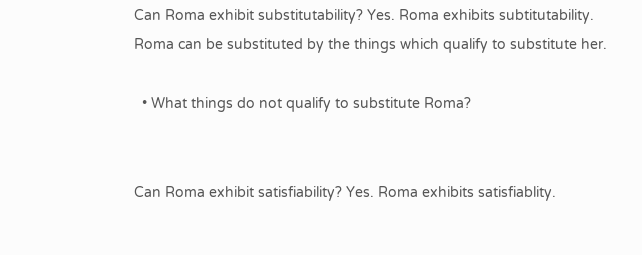Can Roma exhibit substitutability? Yes. Roma exhibits subtitutability. Roma can be substituted by the things which qualify to substitute her.

  • What things do not qualify to substitute Roma?


Can Roma exhibit satisfiability? Yes. Roma exhibits satisfiablity.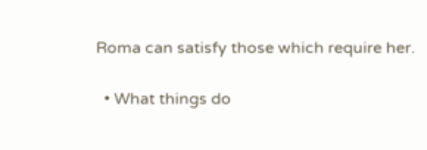Roma can satisfy those which require her.

  • What things do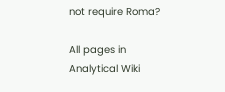not require Roma?

All pages in Analytical Wiki